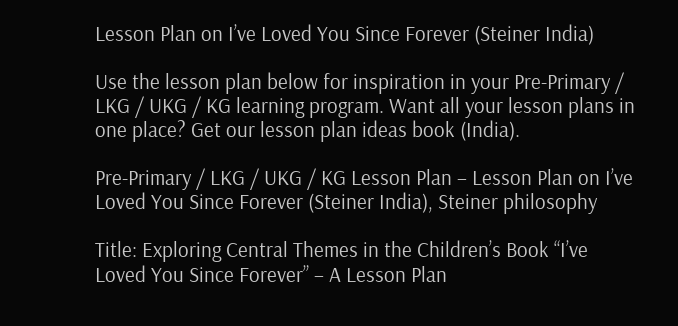Lesson Plan on I’ve Loved You Since Forever (Steiner India)

Use the lesson plan below for inspiration in your Pre-Primary / LKG / UKG / KG learning program. Want all your lesson plans in one place? Get our lesson plan ideas book (India).

Pre-Primary / LKG / UKG / KG Lesson Plan – Lesson Plan on I’ve Loved You Since Forever (Steiner India), Steiner philosophy

Title: Exploring Central Themes in the Children’s Book “I’ve Loved You Since Forever” – A Lesson Plan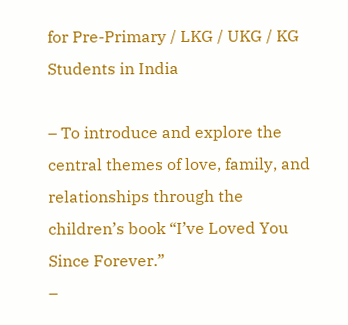for Pre-Primary / LKG / UKG / KG Students in India

– To introduce and explore the central themes of love, family, and relationships through the children’s book “I’ve Loved You Since Forever.”
–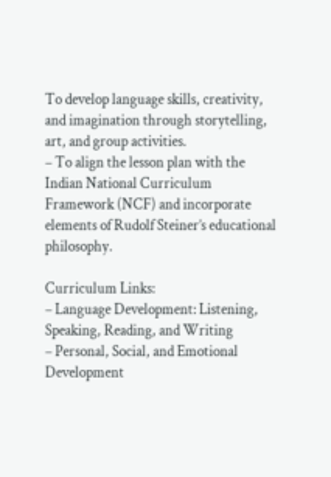To develop language skills, creativity, and imagination through storytelling, art, and group activities.
– To align the lesson plan with the Indian National Curriculum Framework (NCF) and incorporate elements of Rudolf Steiner’s educational philosophy.

Curriculum Links:
– Language Development: Listening, Speaking, Reading, and Writing
– Personal, Social, and Emotional Development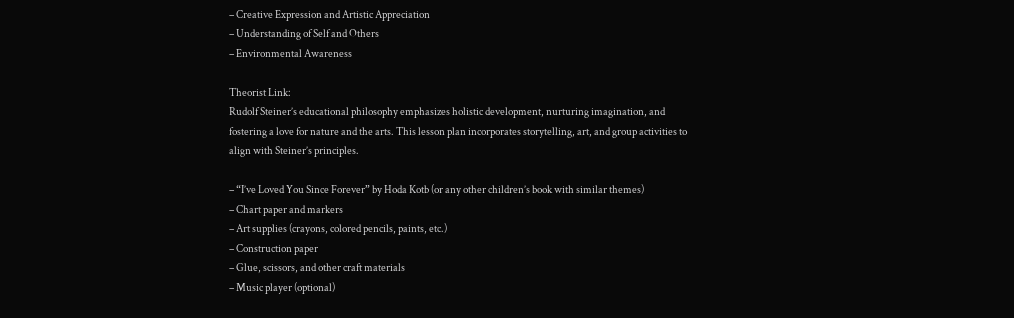– Creative Expression and Artistic Appreciation
– Understanding of Self and Others
– Environmental Awareness

Theorist Link:
Rudolf Steiner’s educational philosophy emphasizes holistic development, nurturing imagination, and fostering a love for nature and the arts. This lesson plan incorporates storytelling, art, and group activities to align with Steiner’s principles.

– “I’ve Loved You Since Forever” by Hoda Kotb (or any other children’s book with similar themes)
– Chart paper and markers
– Art supplies (crayons, colored pencils, paints, etc.)
– Construction paper
– Glue, scissors, and other craft materials
– Music player (optional)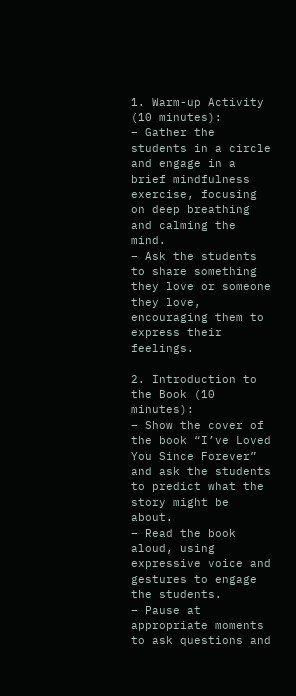1. Warm-up Activity (10 minutes):
– Gather the students in a circle and engage in a brief mindfulness exercise, focusing on deep breathing and calming the mind.
– Ask the students to share something they love or someone they love, encouraging them to express their feelings.

2. Introduction to the Book (10 minutes):
– Show the cover of the book “I’ve Loved You Since Forever” and ask the students to predict what the story might be about.
– Read the book aloud, using expressive voice and gestures to engage the students.
– Pause at appropriate moments to ask questions and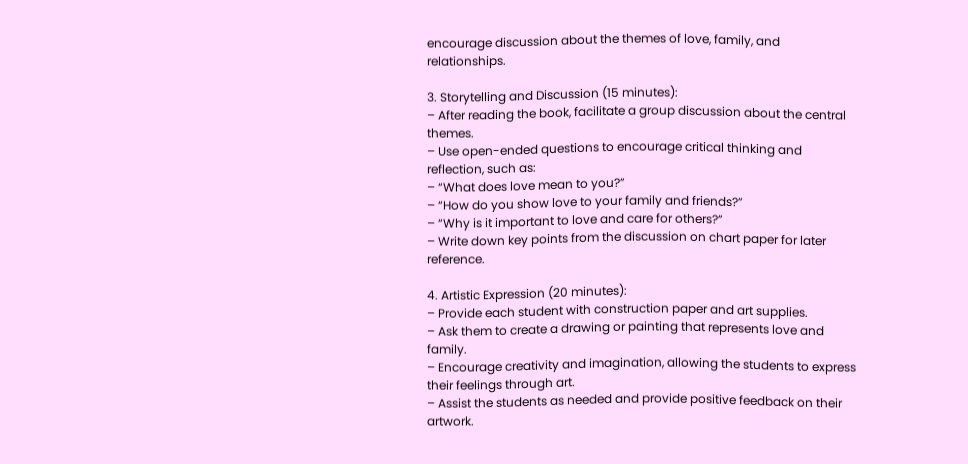encourage discussion about the themes of love, family, and relationships.

3. Storytelling and Discussion (15 minutes):
– After reading the book, facilitate a group discussion about the central themes.
– Use open-ended questions to encourage critical thinking and reflection, such as:
– “What does love mean to you?”
– “How do you show love to your family and friends?”
– “Why is it important to love and care for others?”
– Write down key points from the discussion on chart paper for later reference.

4. Artistic Expression (20 minutes):
– Provide each student with construction paper and art supplies.
– Ask them to create a drawing or painting that represents love and family.
– Encourage creativity and imagination, allowing the students to express their feelings through art.
– Assist the students as needed and provide positive feedback on their artwork.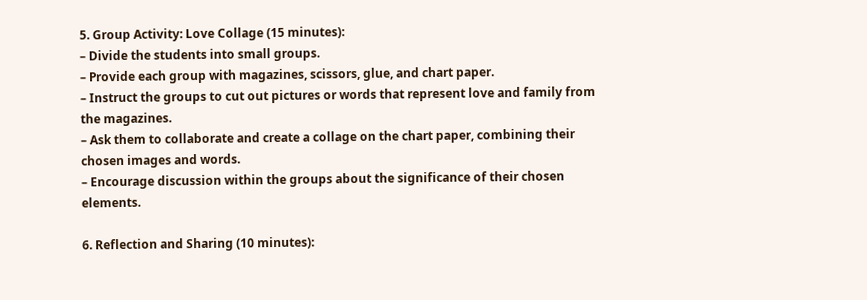5. Group Activity: Love Collage (15 minutes):
– Divide the students into small groups.
– Provide each group with magazines, scissors, glue, and chart paper.
– Instruct the groups to cut out pictures or words that represent love and family from the magazines.
– Ask them to collaborate and create a collage on the chart paper, combining their chosen images and words.
– Encourage discussion within the groups about the significance of their chosen elements.

6. Reflection and Sharing (10 minutes):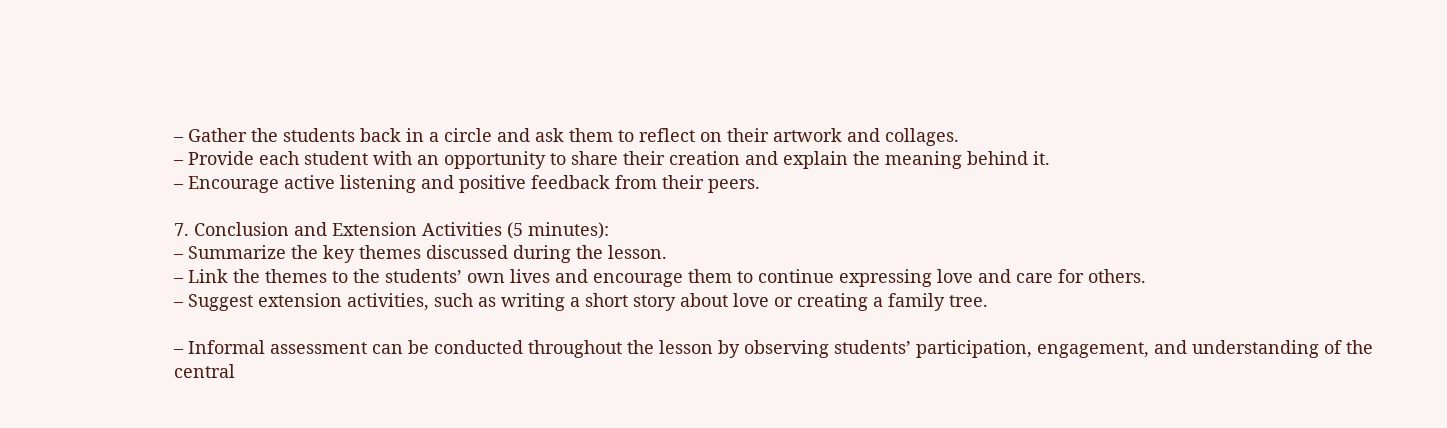– Gather the students back in a circle and ask them to reflect on their artwork and collages.
– Provide each student with an opportunity to share their creation and explain the meaning behind it.
– Encourage active listening and positive feedback from their peers.

7. Conclusion and Extension Activities (5 minutes):
– Summarize the key themes discussed during the lesson.
– Link the themes to the students’ own lives and encourage them to continue expressing love and care for others.
– Suggest extension activities, such as writing a short story about love or creating a family tree.

– Informal assessment can be conducted throughout the lesson by observing students’ participation, engagement, and understanding of the central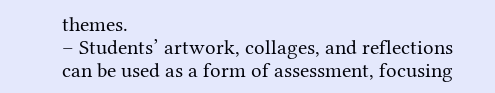themes.
– Students’ artwork, collages, and reflections can be used as a form of assessment, focusing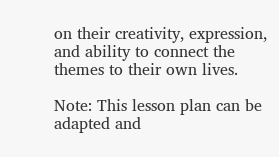on their creativity, expression, and ability to connect the themes to their own lives.

Note: This lesson plan can be adapted and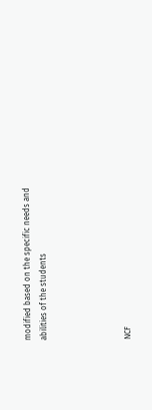modified based on the specific needs and abilities of the students




NCF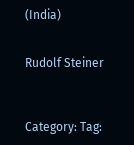(India)


Rudolf Steiner



Category: Tag: